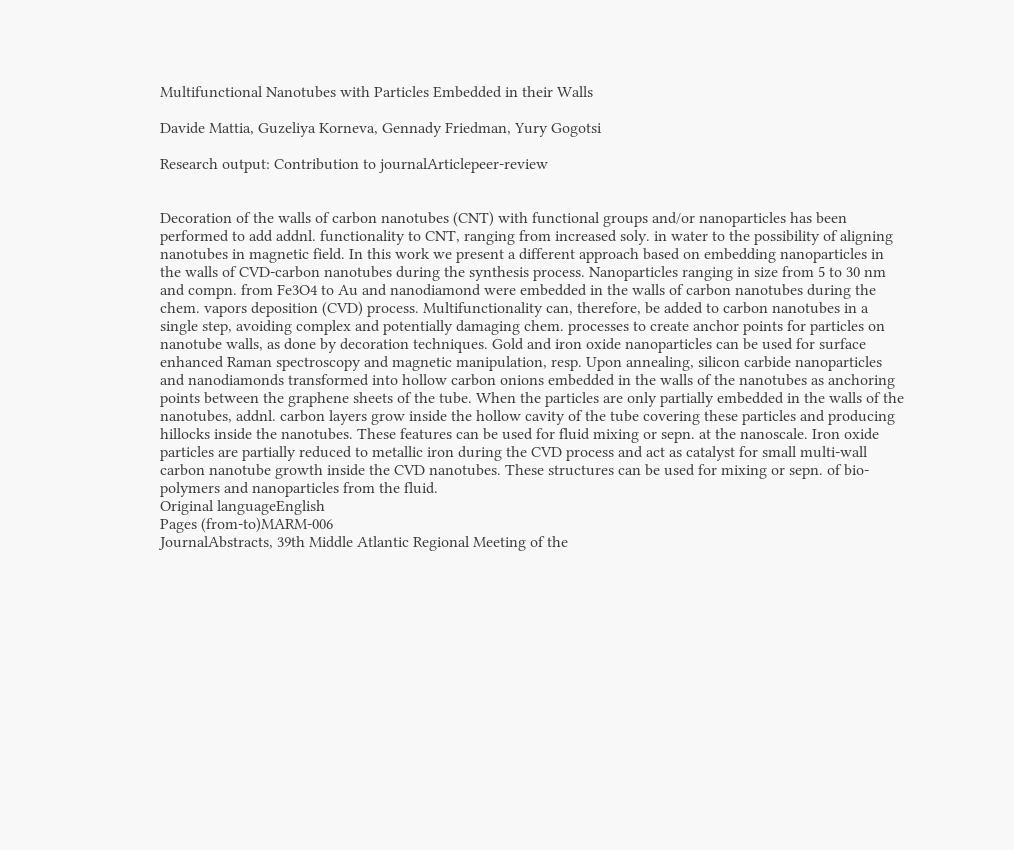Multifunctional Nanotubes with Particles Embedded in their Walls

Davide Mattia, Guzeliya Korneva, Gennady Friedman, Yury Gogotsi

Research output: Contribution to journalArticlepeer-review


Decoration of the walls of carbon nanotubes (CNT) with functional groups and/or nanoparticles has been performed to add addnl. functionality to CNT, ranging from increased soly. in water to the possibility of aligning nanotubes in magnetic field. In this work we present a different approach based on embedding nanoparticles in the walls of CVD-carbon nanotubes during the synthesis process. Nanoparticles ranging in size from 5 to 30 nm and compn. from Fe3O4 to Au and nanodiamond were embedded in the walls of carbon nanotubes during the chem. vapors deposition (CVD) process. Multifunctionality can, therefore, be added to carbon nanotubes in a single step, avoiding complex and potentially damaging chem. processes to create anchor points for particles on nanotube walls, as done by decoration techniques. Gold and iron oxide nanoparticles can be used for surface enhanced Raman spectroscopy and magnetic manipulation, resp. Upon annealing, silicon carbide nanoparticles and nanodiamonds transformed into hollow carbon onions embedded in the walls of the nanotubes as anchoring points between the graphene sheets of the tube. When the particles are only partially embedded in the walls of the nanotubes, addnl. carbon layers grow inside the hollow cavity of the tube covering these particles and producing hillocks inside the nanotubes. These features can be used for fluid mixing or sepn. at the nanoscale. Iron oxide particles are partially reduced to metallic iron during the CVD process and act as catalyst for small multi-wall carbon nanotube growth inside the CVD nanotubes. These structures can be used for mixing or sepn. of bio-polymers and nanoparticles from the fluid.
Original languageEnglish
Pages (from-to)MARM-006
JournalAbstracts, 39th Middle Atlantic Regional Meeting of the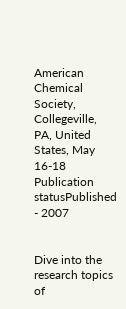American Chemical Society, Collegeville, PA, United States, May 16-18
Publication statusPublished - 2007


Dive into the research topics of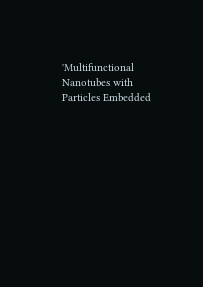'Multifunctional Nanotubes with Particles Embedded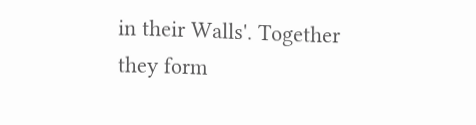in their Walls'. Together they form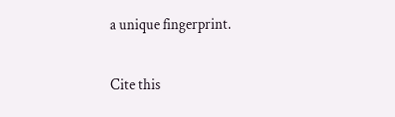a unique fingerprint.

Cite this